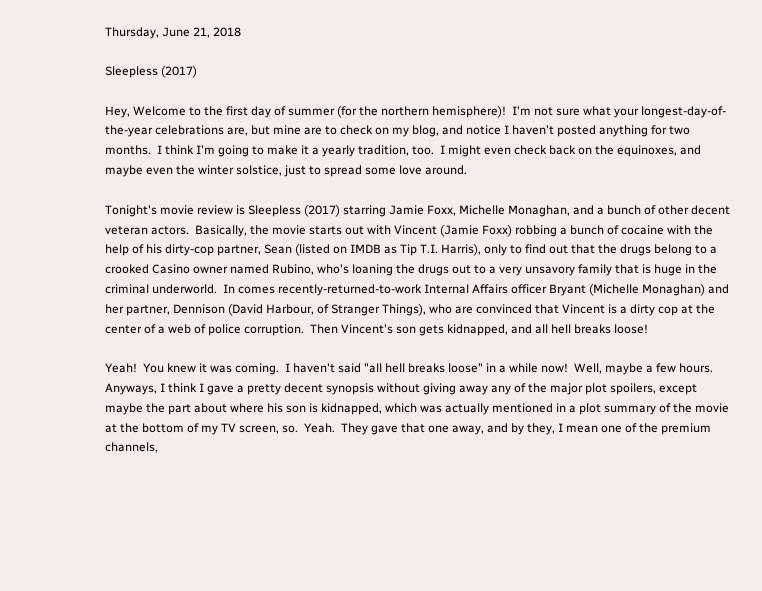Thursday, June 21, 2018

Sleepless (2017)

Hey, Welcome to the first day of summer (for the northern hemisphere)!  I'm not sure what your longest-day-of-the-year celebrations are, but mine are to check on my blog, and notice I haven't posted anything for two months.  I think I'm going to make it a yearly tradition, too.  I might even check back on the equinoxes, and maybe even the winter solstice, just to spread some love around.

Tonight's movie review is Sleepless (2017) starring Jamie Foxx, Michelle Monaghan, and a bunch of other decent veteran actors.  Basically, the movie starts out with Vincent (Jamie Foxx) robbing a bunch of cocaine with the help of his dirty-cop partner, Sean (listed on IMDB as Tip T.I. Harris), only to find out that the drugs belong to a crooked Casino owner named Rubino, who's loaning the drugs out to a very unsavory family that is huge in the criminal underworld.  In comes recently-returned-to-work Internal Affairs officer Bryant (Michelle Monaghan) and her partner, Dennison (David Harbour, of Stranger Things), who are convinced that Vincent is a dirty cop at the center of a web of police corruption.  Then Vincent's son gets kidnapped, and all hell breaks loose!

Yeah!  You knew it was coming.  I haven't said "all hell breaks loose" in a while now!  Well, maybe a few hours.  Anyways, I think I gave a pretty decent synopsis without giving away any of the major plot spoilers, except maybe the part about where his son is kidnapped, which was actually mentioned in a plot summary of the movie at the bottom of my TV screen, so.  Yeah.  They gave that one away, and by they, I mean one of the premium channels,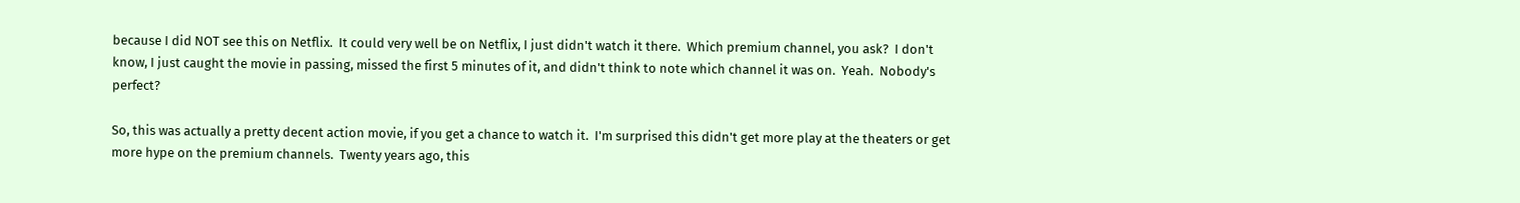because I did NOT see this on Netflix.  It could very well be on Netflix, I just didn't watch it there.  Which premium channel, you ask?  I don't know, I just caught the movie in passing, missed the first 5 minutes of it, and didn't think to note which channel it was on.  Yeah.  Nobody's perfect?

So, this was actually a pretty decent action movie, if you get a chance to watch it.  I'm surprised this didn't get more play at the theaters or get more hype on the premium channels.  Twenty years ago, this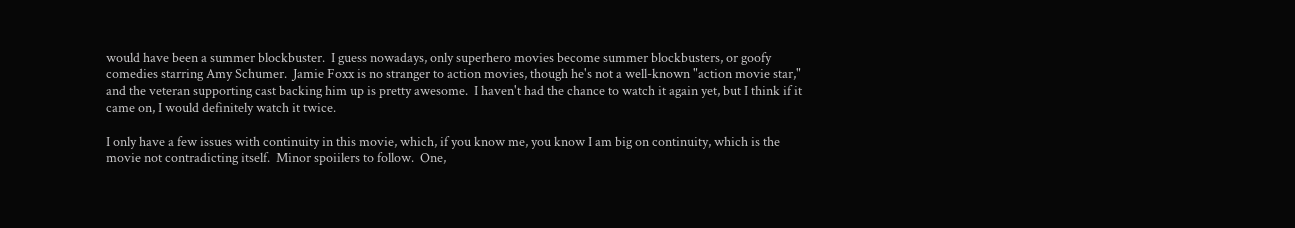would have been a summer blockbuster.  I guess nowadays, only superhero movies become summer blockbusters, or goofy comedies starring Amy Schumer.  Jamie Foxx is no stranger to action movies, though he's not a well-known "action movie star," and the veteran supporting cast backing him up is pretty awesome.  I haven't had the chance to watch it again yet, but I think if it came on, I would definitely watch it twice.

I only have a few issues with continuity in this movie, which, if you know me, you know I am big on continuity, which is the movie not contradicting itself.  Minor spoiilers to follow.  One,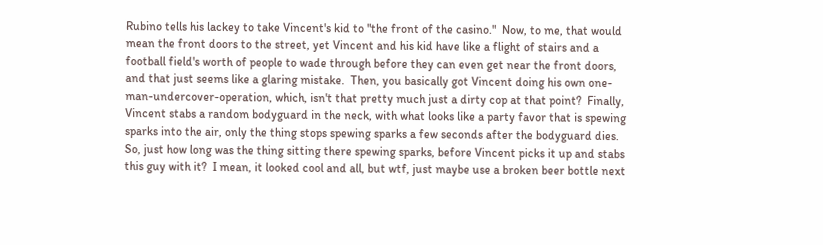Rubino tells his lackey to take Vincent's kid to "the front of the casino."  Now, to me, that would mean the front doors to the street, yet Vincent and his kid have like a flight of stairs and a football field's worth of people to wade through before they can even get near the front doors, and that just seems like a glaring mistake.  Then, you basically got Vincent doing his own one-man-undercover-operation, which, isn't that pretty much just a dirty cop at that point?  Finally, Vincent stabs a random bodyguard in the neck, with what looks like a party favor that is spewing sparks into the air, only the thing stops spewing sparks a few seconds after the bodyguard dies.  So, just how long was the thing sitting there spewing sparks, before Vincent picks it up and stabs this guy with it?  I mean, it looked cool and all, but wtf, just maybe use a broken beer bottle next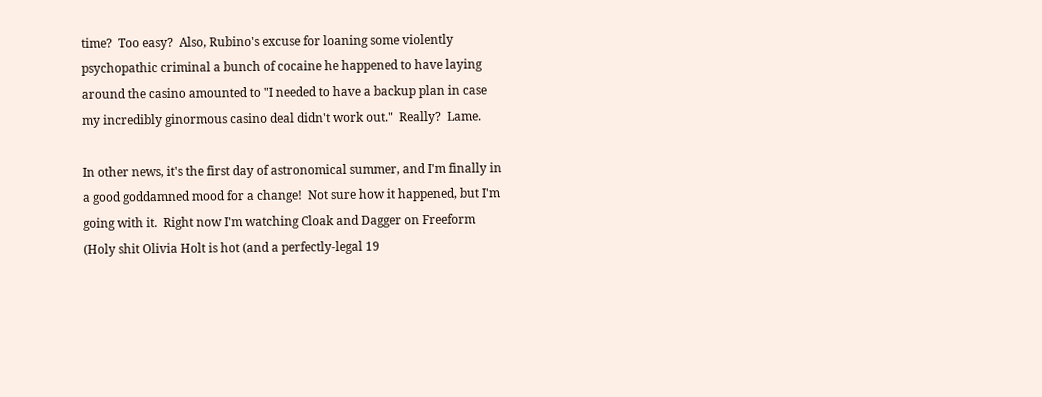time?  Too easy?  Also, Rubino's excuse for loaning some violently psychopathic criminal a bunch of cocaine he happened to have laying around the casino amounted to "I needed to have a backup plan in case my incredibly ginormous casino deal didn't work out."  Really?  Lame.

In other news, it's the first day of astronomical summer, and I'm finally in a good goddamned mood for a change!  Not sure how it happened, but I'm going with it.  Right now I'm watching Cloak and Dagger on Freeform (Holy shit Olivia Holt is hot (and a perfectly-legal 19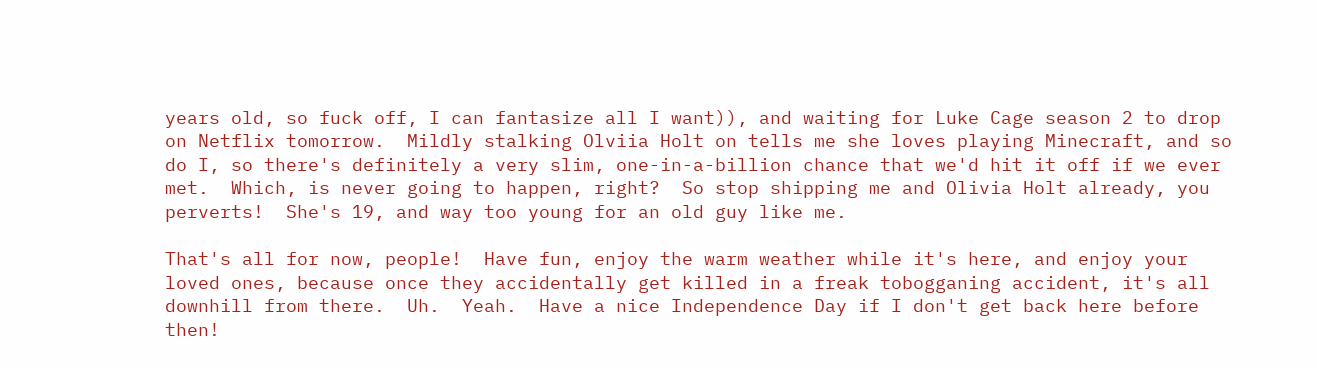years old, so fuck off, I can fantasize all I want)), and waiting for Luke Cage season 2 to drop on Netflix tomorrow.  Mildly stalking Olviia Holt on tells me she loves playing Minecraft, and so do I, so there's definitely a very slim, one-in-a-billion chance that we'd hit it off if we ever met.  Which, is never going to happen, right?  So stop shipping me and Olivia Holt already, you perverts!  She's 19, and way too young for an old guy like me.

That's all for now, people!  Have fun, enjoy the warm weather while it's here, and enjoy your loved ones, because once they accidentally get killed in a freak tobogganing accident, it's all downhill from there.  Uh.  Yeah.  Have a nice Independence Day if I don't get back here before then!